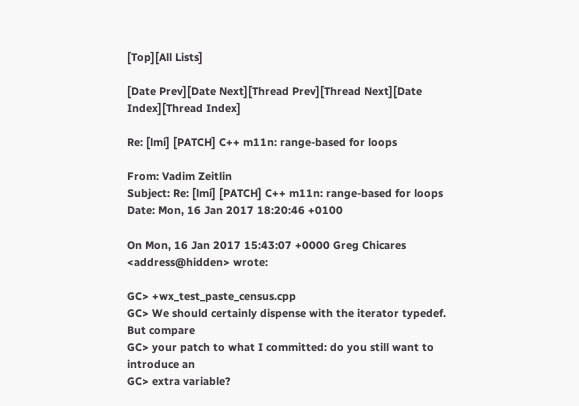[Top][All Lists]

[Date Prev][Date Next][Thread Prev][Thread Next][Date Index][Thread Index]

Re: [lmi] [PATCH] C++ m11n: range-based for loops

From: Vadim Zeitlin
Subject: Re: [lmi] [PATCH] C++ m11n: range-based for loops
Date: Mon, 16 Jan 2017 18:20:46 +0100

On Mon, 16 Jan 2017 15:43:07 +0000 Greg Chicares <address@hidden> wrote:

GC> +wx_test_paste_census.cpp
GC> We should certainly dispense with the iterator typedef. But compare
GC> your patch to what I committed: do you still want to introduce an
GC> extra variable?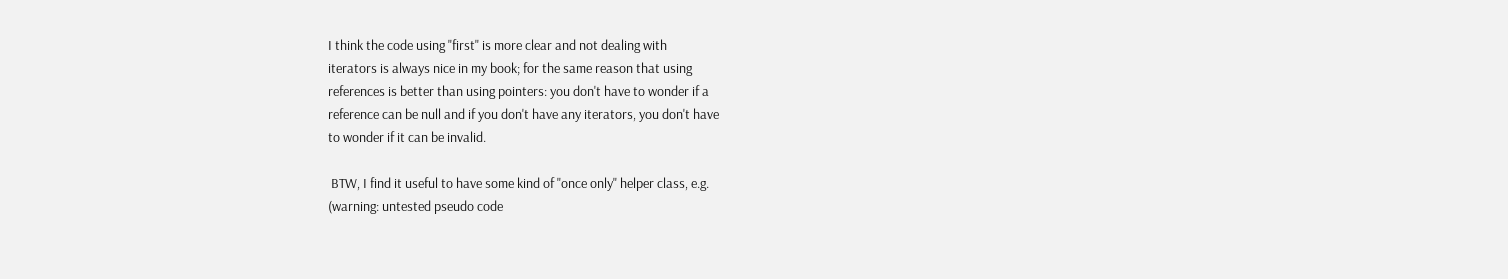I think the code using "first" is more clear and not dealing with
iterators is always nice in my book; for the same reason that using
references is better than using pointers: you don't have to wonder if a
reference can be null and if you don't have any iterators, you don't have
to wonder if it can be invalid.

 BTW, I find it useful to have some kind of "once only" helper class, e.g.
(warning: untested pseudo code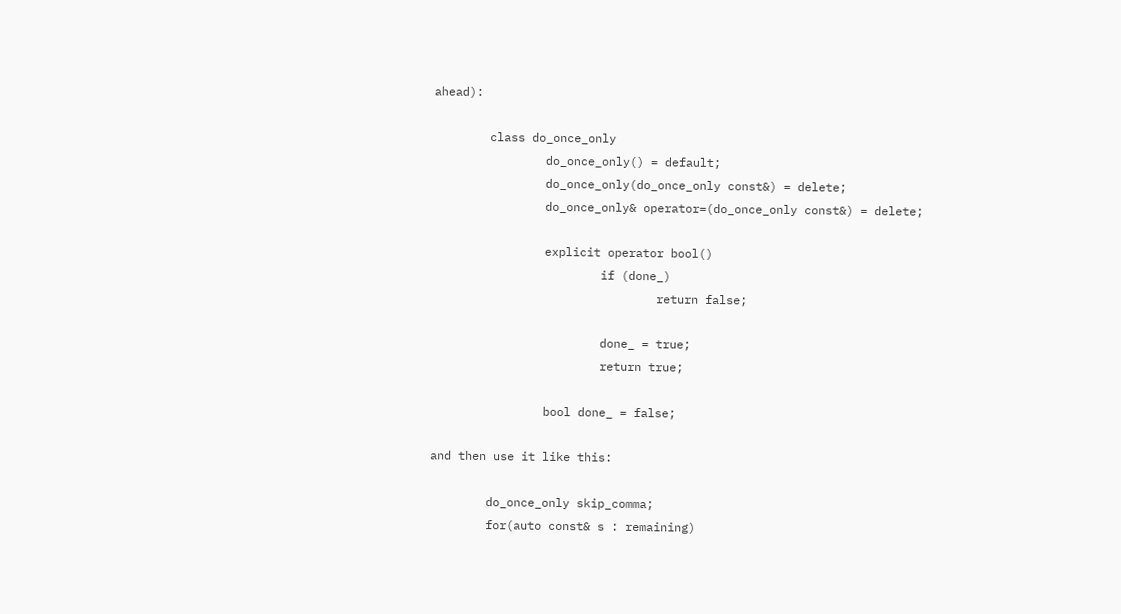ahead):

        class do_once_only
                do_once_only() = default;
                do_once_only(do_once_only const&) = delete;
                do_once_only& operator=(do_once_only const&) = delete;

                explicit operator bool()
                        if (done_)
                                return false;

                        done_ = true;
                        return true;

                bool done_ = false;

and then use it like this:

        do_once_only skip_comma;
        for(auto const& s : remaining)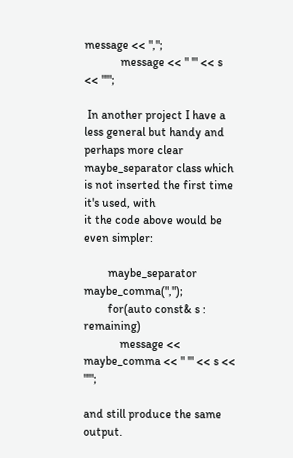message << ",";
            message << " '" << s << "'";

 In another project I have a less general but handy and perhaps more clear
maybe_separator class which is not inserted the first time it's used, with
it the code above would be even simpler:

        maybe_separator maybe_comma(",");
        for(auto const& s : remaining)
            message << maybe_comma << " '" << s << "'";

and still produce the same output.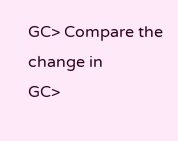GC> Compare the change in
GC>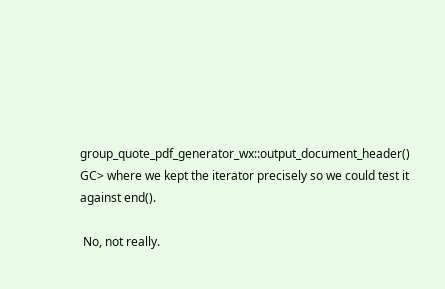group_quote_pdf_generator_wx::output_document_header()
GC> where we kept the iterator precisely so we could test it against end().

 No, not really.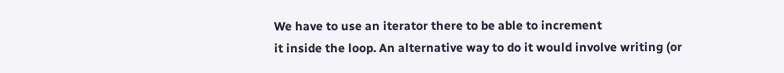We have to use an iterator there to be able to increment
it inside the loop. An alternative way to do it would involve writing (or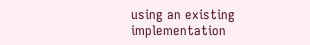using an existing implementation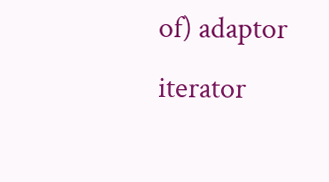of) adaptor iterator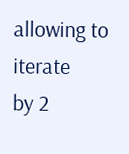allowing to iterate
by 2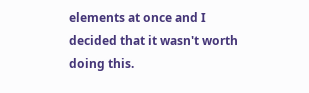elements at once and I decided that it wasn't worth doing this.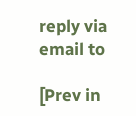reply via email to

[Prev in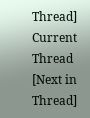Thread] Current Thread [Next in Thread]